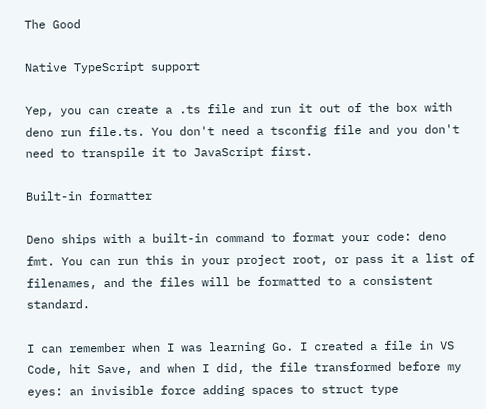The Good

Native TypeScript support

Yep, you can create a .ts file and run it out of the box with deno run file.ts. You don't need a tsconfig file and you don't need to transpile it to JavaScript first.

Built-in formatter

Deno ships with a built-in command to format your code: deno fmt. You can run this in your project root, or pass it a list of filenames, and the files will be formatted to a consistent standard.

I can remember when I was learning Go. I created a file in VS Code, hit Save, and when I did, the file transformed before my eyes: an invisible force adding spaces to struct type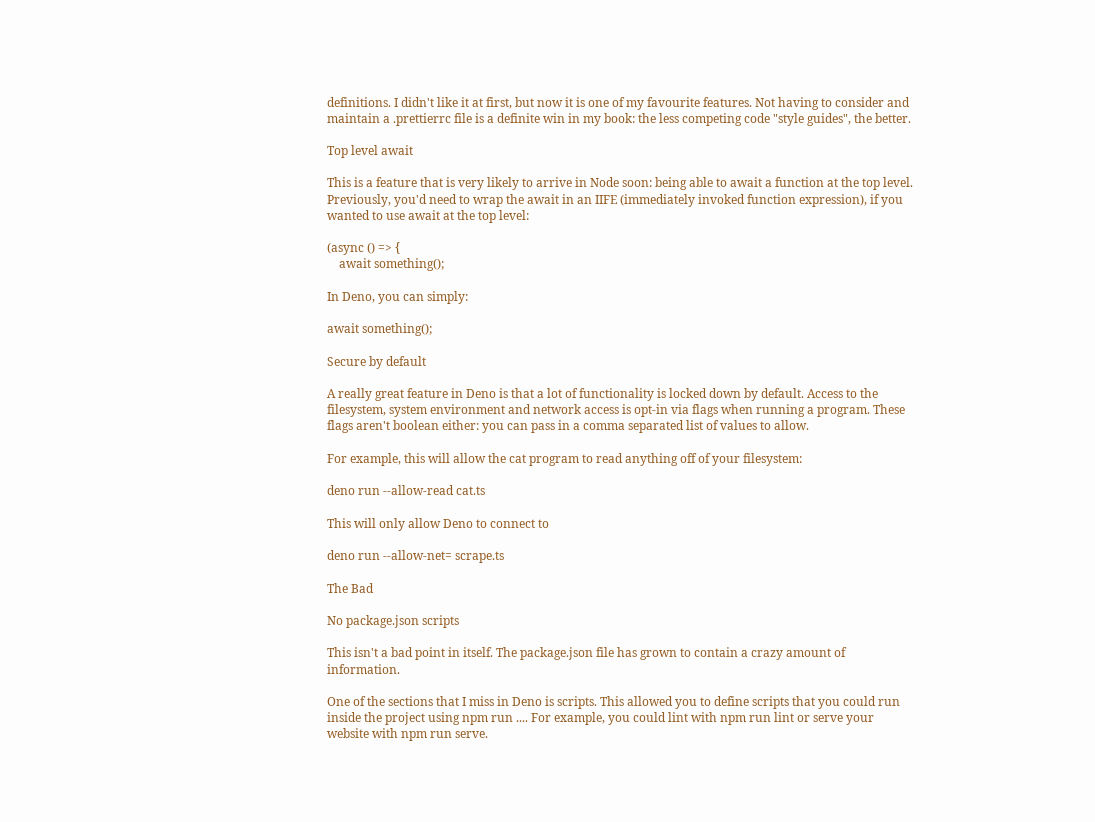definitions. I didn't like it at first, but now it is one of my favourite features. Not having to consider and maintain a .prettierrc file is a definite win in my book: the less competing code "style guides", the better.

Top level await

This is a feature that is very likely to arrive in Node soon: being able to await a function at the top level. Previously, you'd need to wrap the await in an IIFE (immediately invoked function expression), if you wanted to use await at the top level:

(async () => {
    await something();

In Deno, you can simply:

await something();

Secure by default

A really great feature in Deno is that a lot of functionality is locked down by default. Access to the filesystem, system environment and network access is opt-in via flags when running a program. These flags aren't boolean either: you can pass in a comma separated list of values to allow.

For example, this will allow the cat program to read anything off of your filesystem:

deno run --allow-read cat.ts

This will only allow Deno to connect to

deno run --allow-net= scrape.ts

The Bad

No package.json scripts

This isn't a bad point in itself. The package.json file has grown to contain a crazy amount of information.

One of the sections that I miss in Deno is scripts. This allowed you to define scripts that you could run inside the project using npm run .... For example, you could lint with npm run lint or serve your website with npm run serve.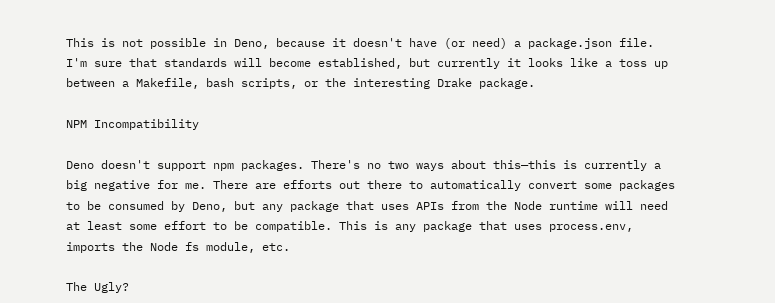This is not possible in Deno, because it doesn't have (or need) a package.json file. I'm sure that standards will become established, but currently it looks like a toss up between a Makefile, bash scripts, or the interesting Drake package.

NPM Incompatibility

Deno doesn't support npm packages. There's no two ways about this—this is currently a big negative for me. There are efforts out there to automatically convert some packages to be consumed by Deno, but any package that uses APIs from the Node runtime will need at least some effort to be compatible. This is any package that uses process.env, imports the Node fs module, etc.

The Ugly?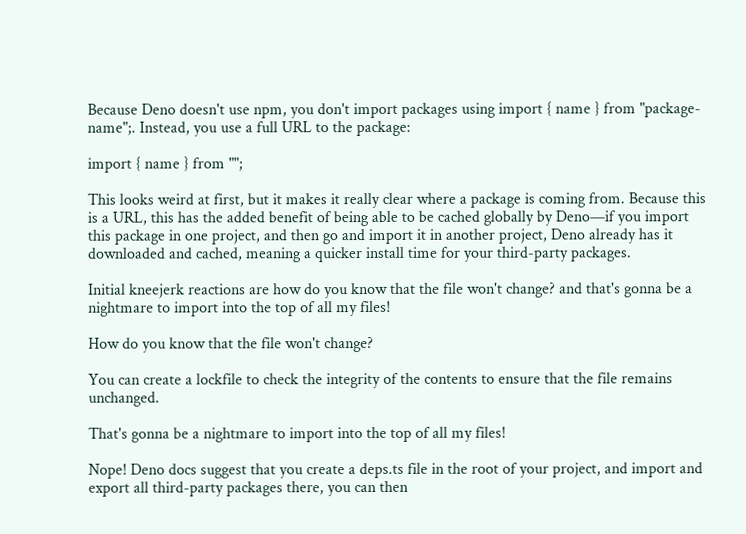Because Deno doesn't use npm, you don't import packages using import { name } from "package-name";. Instead, you use a full URL to the package:

import { name } from "";

This looks weird at first, but it makes it really clear where a package is coming from. Because this is a URL, this has the added benefit of being able to be cached globally by Deno—if you import this package in one project, and then go and import it in another project, Deno already has it downloaded and cached, meaning a quicker install time for your third-party packages.

Initial kneejerk reactions are how do you know that the file won't change? and that's gonna be a nightmare to import into the top of all my files!

How do you know that the file won't change?

You can create a lockfile to check the integrity of the contents to ensure that the file remains unchanged.

That's gonna be a nightmare to import into the top of all my files!

Nope! Deno docs suggest that you create a deps.ts file in the root of your project, and import and export all third-party packages there, you can then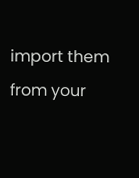import them from your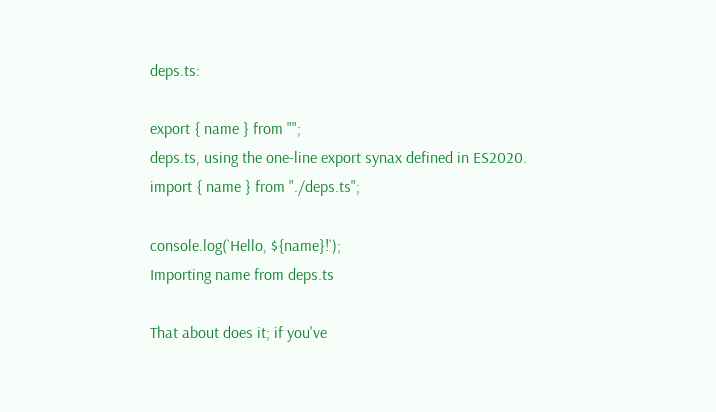deps.ts:

export { name } from "";
deps.ts, using the one-line export synax defined in ES2020.
import { name } from "./deps.ts";

console.log(`Hello, ${name}!`);
Importing name from deps.ts

That about does it; if you've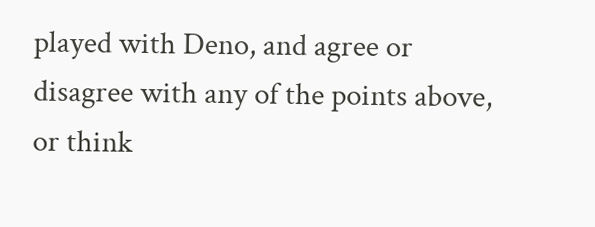played with Deno, and agree or disagree with any of the points above, or think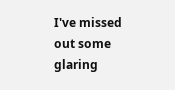I've missed out some glaring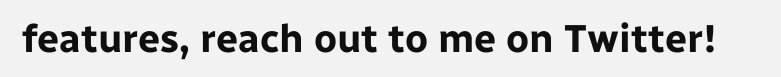features, reach out to me on Twitter!